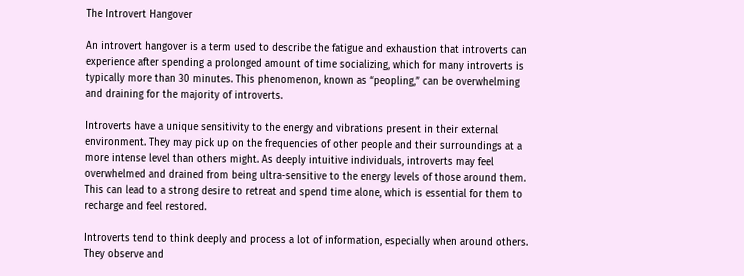The Introvert Hangover

An introvert hangover is a term used to describe the fatigue and exhaustion that introverts can experience after spending a prolonged amount of time socializing, which for many introverts is typically more than 30 minutes. This phenomenon, known as “peopling,” can be overwhelming and draining for the majority of introverts.

Introverts have a unique sensitivity to the energy and vibrations present in their external environment. They may pick up on the frequencies of other people and their surroundings at a more intense level than others might. As deeply intuitive individuals, introverts may feel overwhelmed and drained from being ultra-sensitive to the energy levels of those around them. This can lead to a strong desire to retreat and spend time alone, which is essential for them to recharge and feel restored.

Introverts tend to think deeply and process a lot of information, especially when around others. They observe and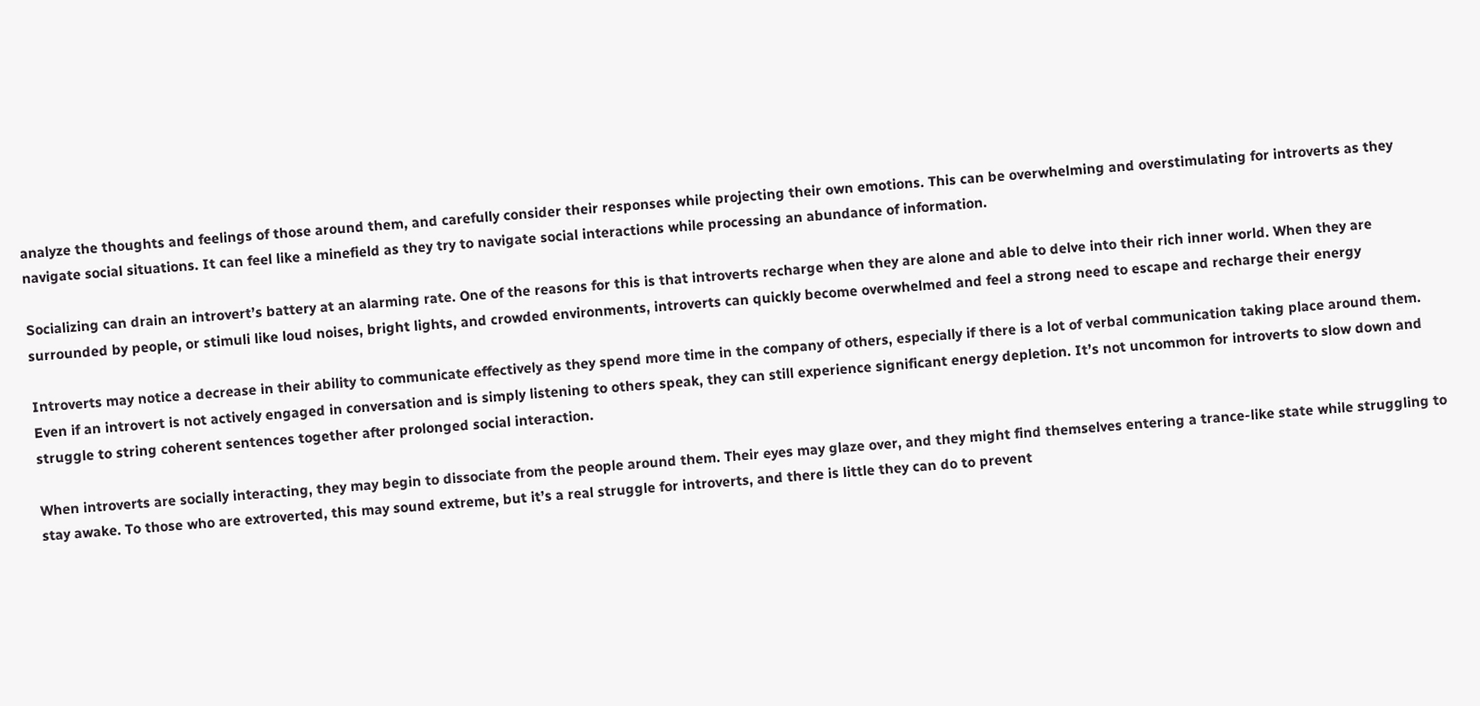analyze the thoughts and feelings of those around them, and carefully consider their responses while projecting their own emotions. This can be overwhelming and overstimulating for introverts as they navigate social situations. It can feel like a minefield as they try to navigate social interactions while processing an abundance of information.

Socializing can drain an introvert’s battery at an alarming rate. One of the reasons for this is that introverts recharge when they are alone and able to delve into their rich inner world. When they are surrounded by people, or stimuli like loud noises, bright lights, and crowded environments, introverts can quickly become overwhelmed and feel a strong need to escape and recharge their energy

Introverts may notice a decrease in their ability to communicate effectively as they spend more time in the company of others, especially if there is a lot of verbal communication taking place around them. Even if an introvert is not actively engaged in conversation and is simply listening to others speak, they can still experience significant energy depletion. It’s not uncommon for introverts to slow down and struggle to string coherent sentences together after prolonged social interaction.

When introverts are socially interacting, they may begin to dissociate from the people around them. Their eyes may glaze over, and they might find themselves entering a trance-like state while struggling to stay awake. To those who are extroverted, this may sound extreme, but it’s a real struggle for introverts, and there is little they can do to prevent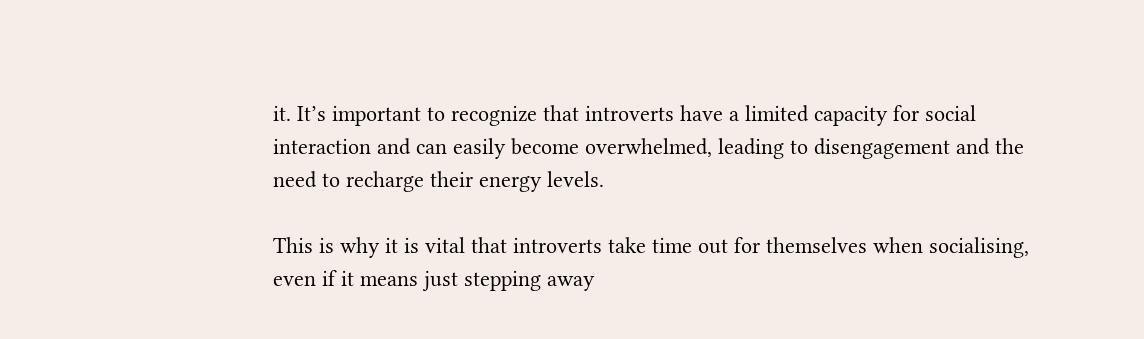it. It’s important to recognize that introverts have a limited capacity for social interaction and can easily become overwhelmed, leading to disengagement and the need to recharge their energy levels.

This is why it is vital that introverts take time out for themselves when socialising, even if it means just stepping away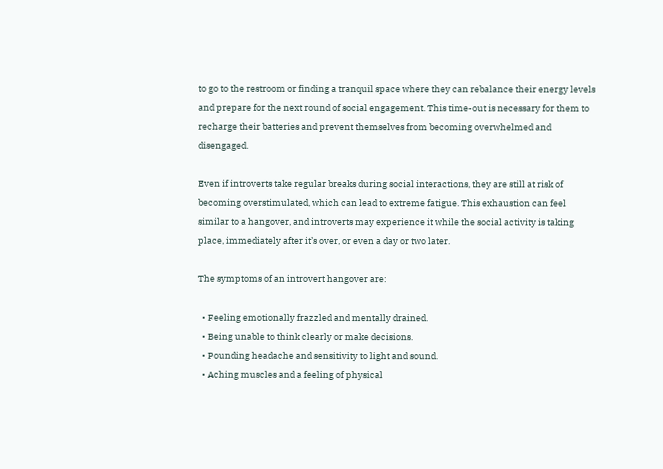to go to the restroom or finding a tranquil space where they can rebalance their energy levels and prepare for the next round of social engagement. This time-out is necessary for them to recharge their batteries and prevent themselves from becoming overwhelmed and disengaged.

Even if introverts take regular breaks during social interactions, they are still at risk of becoming overstimulated, which can lead to extreme fatigue. This exhaustion can feel similar to a hangover, and introverts may experience it while the social activity is taking place, immediately after it’s over, or even a day or two later.

The symptoms of an introvert hangover are:

  • Feeling emotionally frazzled and mentally drained.
  • Being unable to think clearly or make decisions.
  • Pounding headache and sensitivity to light and sound.
  • Aching muscles and a feeling of physical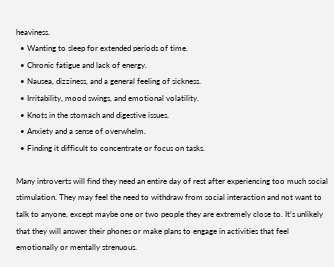heaviness.
  • Wanting to sleep for extended periods of time.
  • Chronic fatigue and lack of energy.
  • Nausea, dizziness, and a general feeling of sickness.
  • Irritability, mood swings, and emotional volatility.
  • Knots in the stomach and digestive issues.
  • Anxiety and a sense of overwhelm.
  • Finding it difficult to concentrate or focus on tasks.

Many introverts will find they need an entire day of rest after experiencing too much social stimulation. They may feel the need to withdraw from social interaction and not want to talk to anyone, except maybe one or two people they are extremely close to. It’s unlikely that they will answer their phones or make plans to engage in activities that feel emotionally or mentally strenuous.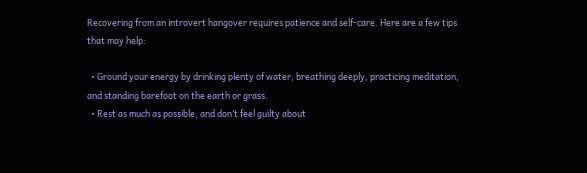Recovering from an introvert hangover requires patience and self-care. Here are a few tips that may help:

  • Ground your energy by drinking plenty of water, breathing deeply, practicing meditation, and standing barefoot on the earth or grass.
  • Rest as much as possible, and don’t feel guilty about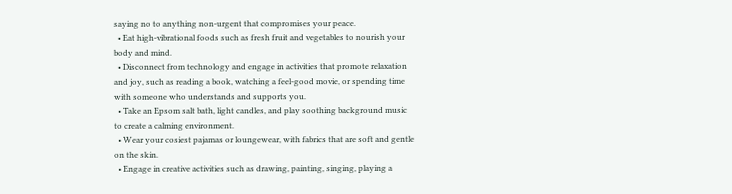saying no to anything non-urgent that compromises your peace.
  • Eat high-vibrational foods such as fresh fruit and vegetables to nourish your body and mind.
  • Disconnect from technology and engage in activities that promote relaxation and joy, such as reading a book, watching a feel-good movie, or spending time with someone who understands and supports you.
  • Take an Epsom salt bath, light candles, and play soothing background music to create a calming environment.
  • Wear your cosiest pajamas or loungewear, with fabrics that are soft and gentle on the skin.
  • Engage in creative activities such as drawing, painting, singing, playing a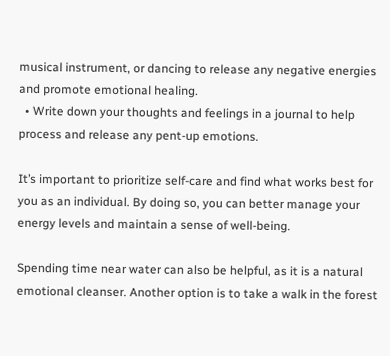musical instrument, or dancing to release any negative energies and promote emotional healing.
  • Write down your thoughts and feelings in a journal to help process and release any pent-up emotions.

It’s important to prioritize self-care and find what works best for you as an individual. By doing so, you can better manage your energy levels and maintain a sense of well-being.

Spending time near water can also be helpful, as it is a natural emotional cleanser. Another option is to take a walk in the forest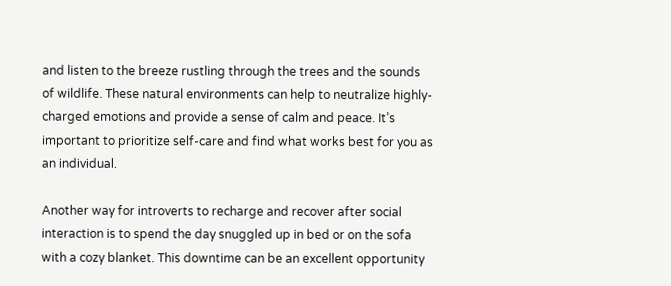and listen to the breeze rustling through the trees and the sounds of wildlife. These natural environments can help to neutralize highly-charged emotions and provide a sense of calm and peace. It’s important to prioritize self-care and find what works best for you as an individual.

Another way for introverts to recharge and recover after social interaction is to spend the day snuggled up in bed or on the sofa with a cozy blanket. This downtime can be an excellent opportunity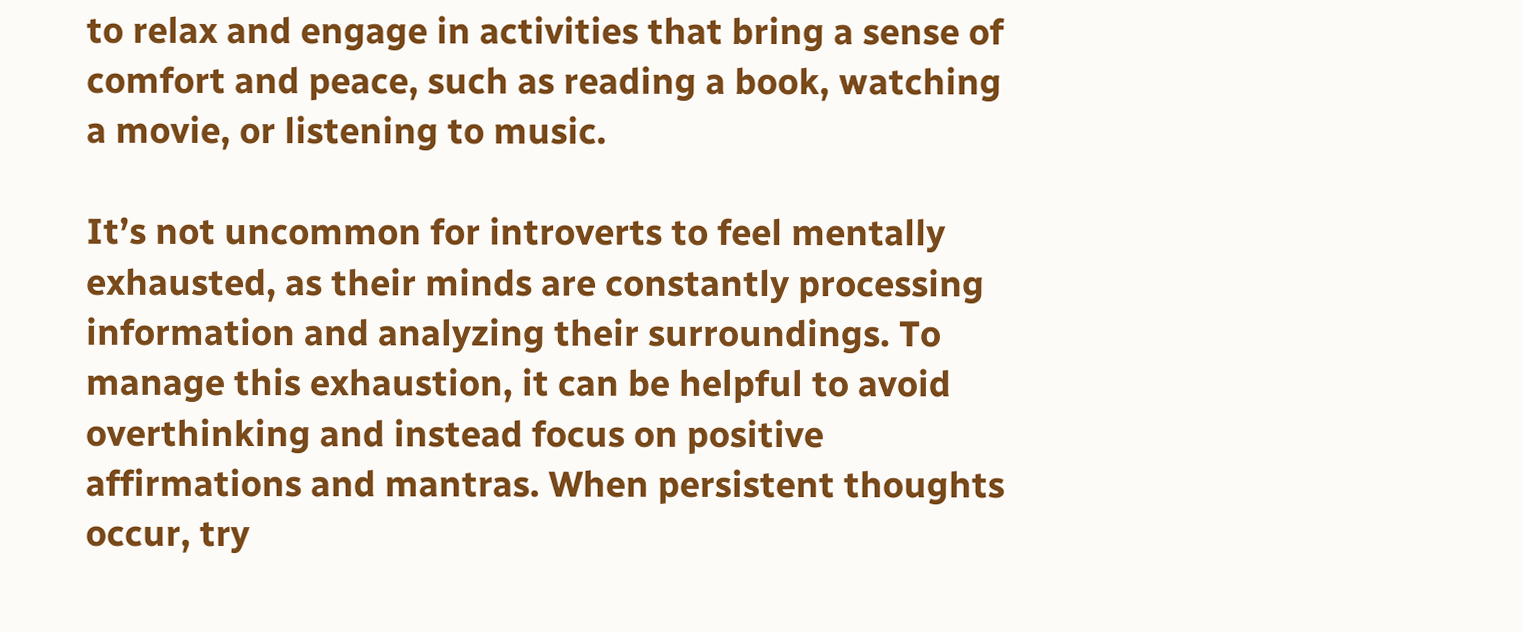to relax and engage in activities that bring a sense of comfort and peace, such as reading a book, watching a movie, or listening to music.

It’s not uncommon for introverts to feel mentally exhausted, as their minds are constantly processing information and analyzing their surroundings. To manage this exhaustion, it can be helpful to avoid overthinking and instead focus on positive affirmations and mantras. When persistent thoughts occur, try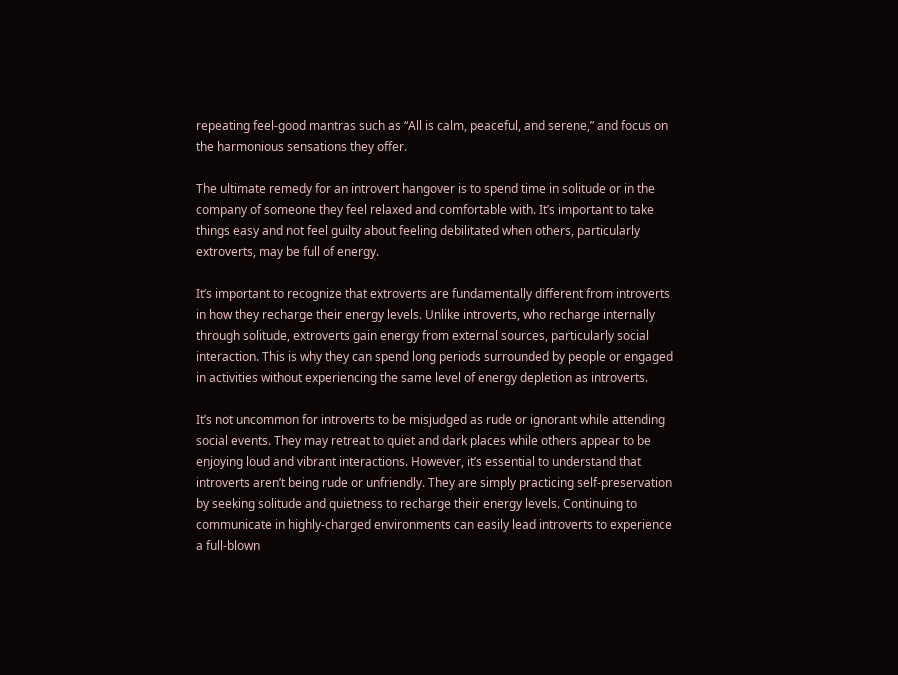repeating feel-good mantras such as “All is calm, peaceful, and serene,” and focus on the harmonious sensations they offer.

The ultimate remedy for an introvert hangover is to spend time in solitude or in the company of someone they feel relaxed and comfortable with. It’s important to take things easy and not feel guilty about feeling debilitated when others, particularly extroverts, may be full of energy.

It’s important to recognize that extroverts are fundamentally different from introverts in how they recharge their energy levels. Unlike introverts, who recharge internally through solitude, extroverts gain energy from external sources, particularly social interaction. This is why they can spend long periods surrounded by people or engaged in activities without experiencing the same level of energy depletion as introverts.

It’s not uncommon for introverts to be misjudged as rude or ignorant while attending social events. They may retreat to quiet and dark places while others appear to be enjoying loud and vibrant interactions. However, it’s essential to understand that introverts aren’t being rude or unfriendly. They are simply practicing self-preservation by seeking solitude and quietness to recharge their energy levels. Continuing to communicate in highly-charged environments can easily lead introverts to experience a full-blown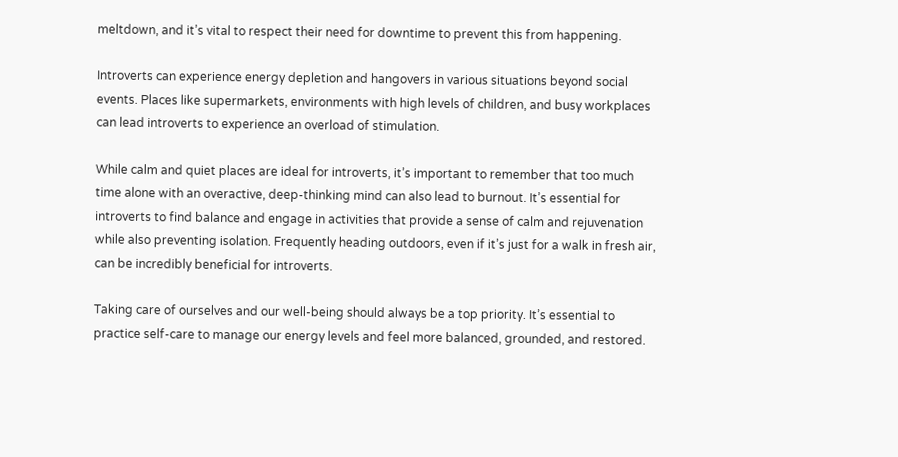meltdown, and it’s vital to respect their need for downtime to prevent this from happening.

Introverts can experience energy depletion and hangovers in various situations beyond social events. Places like supermarkets, environments with high levels of children, and busy workplaces can lead introverts to experience an overload of stimulation.

While calm and quiet places are ideal for introverts, it’s important to remember that too much time alone with an overactive, deep-thinking mind can also lead to burnout. It’s essential for introverts to find balance and engage in activities that provide a sense of calm and rejuvenation while also preventing isolation. Frequently heading outdoors, even if it’s just for a walk in fresh air, can be incredibly beneficial for introverts.

Taking care of ourselves and our well-being should always be a top priority. It’s essential to practice self-care to manage our energy levels and feel more balanced, grounded, and restored.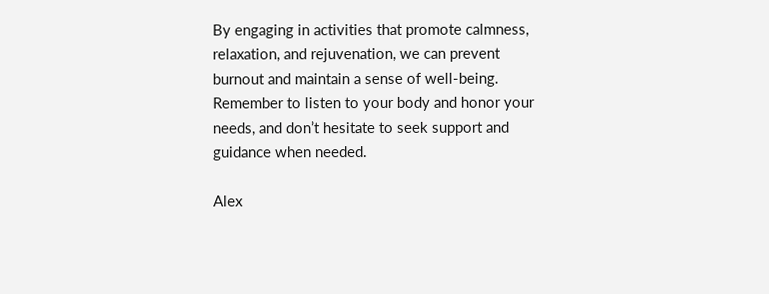By engaging in activities that promote calmness, relaxation, and rejuvenation, we can prevent burnout and maintain a sense of well-being. Remember to listen to your body and honor your needs, and don’t hesitate to seek support and guidance when needed.

Alex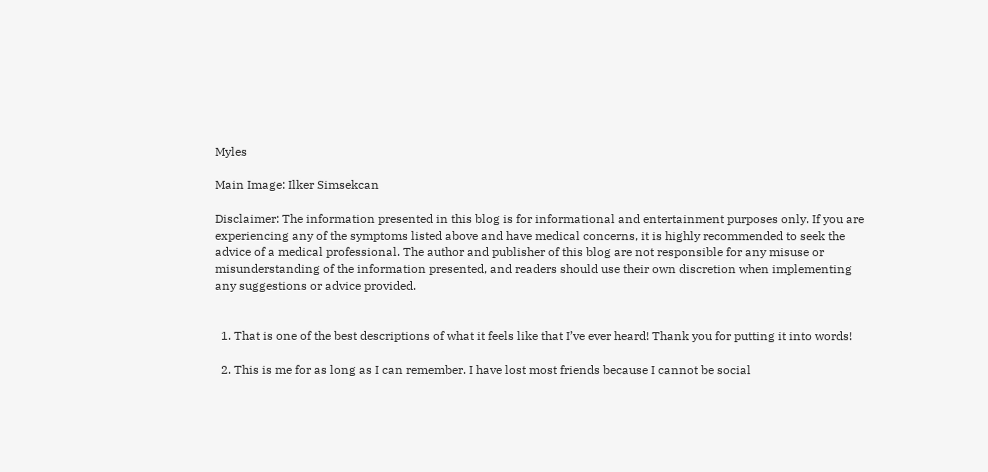Myles

Main Image: Ilker Simsekcan

Disclaimer: The information presented in this blog is for informational and entertainment purposes only. If you are experiencing any of the symptoms listed above and have medical concerns, it is highly recommended to seek the advice of a medical professional. The author and publisher of this blog are not responsible for any misuse or misunderstanding of the information presented, and readers should use their own discretion when implementing any suggestions or advice provided.


  1. That is one of the best descriptions of what it feels like that I’ve ever heard! Thank you for putting it into words!

  2. This is me for as long as I can remember. I have lost most friends because I cannot be social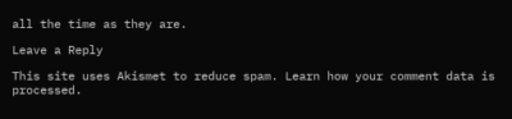all the time as they are.

Leave a Reply

This site uses Akismet to reduce spam. Learn how your comment data is processed.